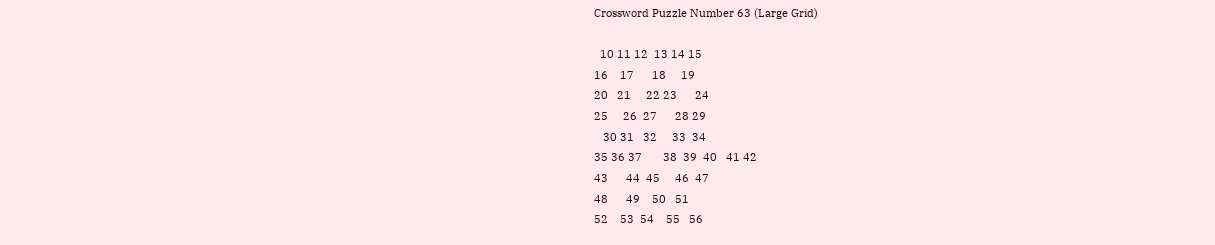Crossword Puzzle Number 63 (Large Grid)

  10 11 12  13 14 15
16    17      18     19
20   21     22 23      24
25     26  27      28 29
   30 31   32     33  34
35 36 37       38  39  40   41 42
43      44  45     46  47
48      49    50   51
52    53  54    55   56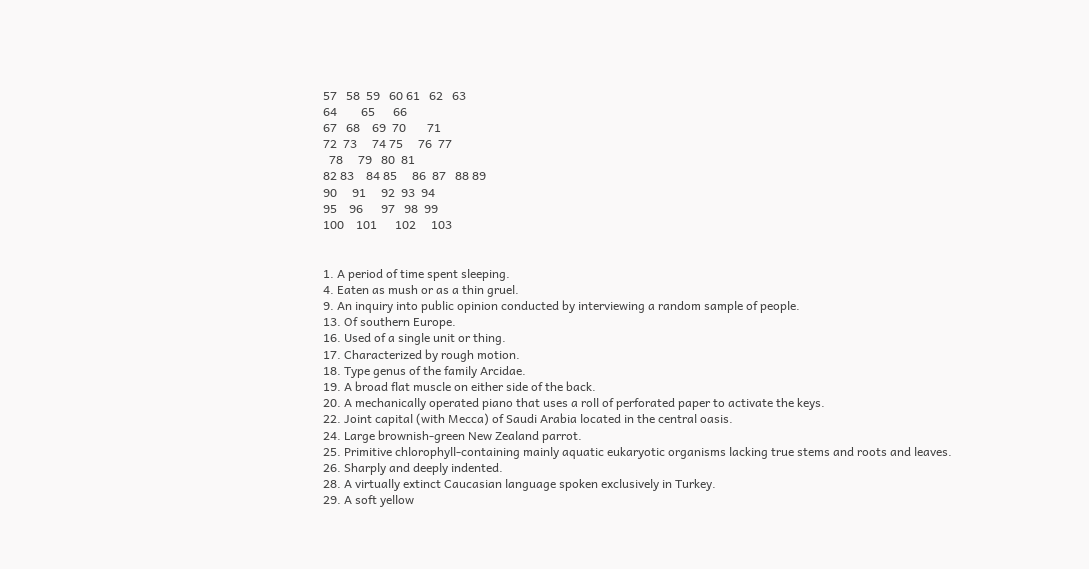57   58  59   60 61   62   63
64        65      66
67   68    69  70       71
72  73     74 75     76  77
  78     79   80  81
82 83    84 85     86  87   88 89
90     91     92  93  94
95    96      97   98  99
100    101      102     103


1. A period of time spent sleeping.
4. Eaten as mush or as a thin gruel.
9. An inquiry into public opinion conducted by interviewing a random sample of people.
13. Of southern Europe.
16. Used of a single unit or thing.
17. Characterized by rough motion.
18. Type genus of the family Arcidae.
19. A broad flat muscle on either side of the back.
20. A mechanically operated piano that uses a roll of perforated paper to activate the keys.
22. Joint capital (with Mecca) of Saudi Arabia located in the central oasis.
24. Large brownish-green New Zealand parrot.
25. Primitive chlorophyll-containing mainly aquatic eukaryotic organisms lacking true stems and roots and leaves.
26. Sharply and deeply indented.
28. A virtually extinct Caucasian language spoken exclusively in Turkey.
29. A soft yellow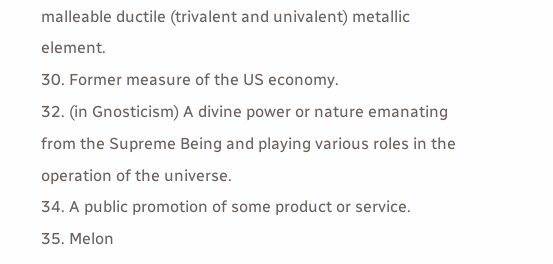malleable ductile (trivalent and univalent) metallic element.
30. Former measure of the US economy.
32. (in Gnosticism) A divine power or nature emanating from the Supreme Being and playing various roles in the operation of the universe.
34. A public promotion of some product or service.
35. Melon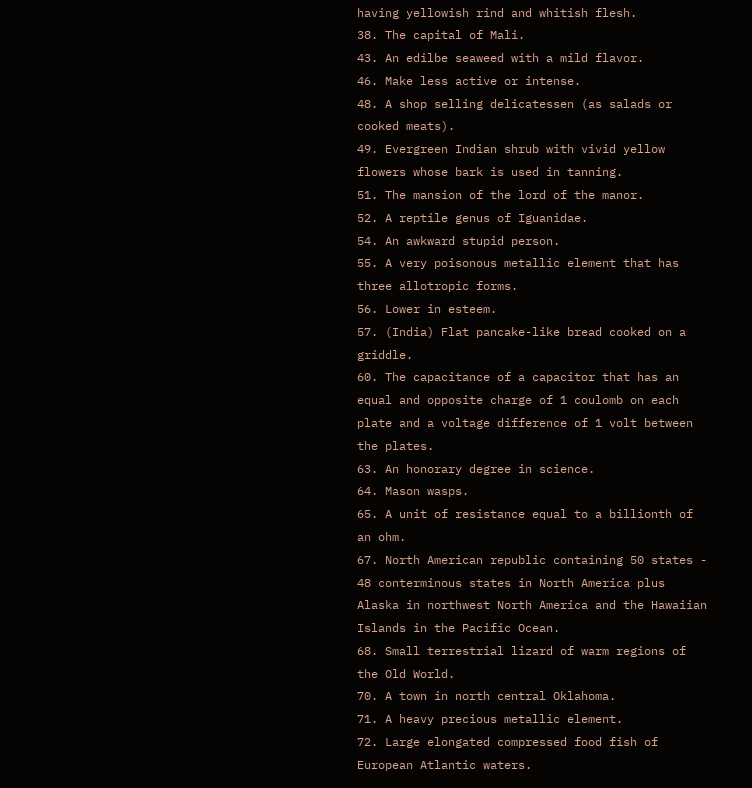having yellowish rind and whitish flesh.
38. The capital of Mali.
43. An edilbe seaweed with a mild flavor.
46. Make less active or intense.
48. A shop selling delicatessen (as salads or cooked meats).
49. Evergreen Indian shrub with vivid yellow flowers whose bark is used in tanning.
51. The mansion of the lord of the manor.
52. A reptile genus of Iguanidae.
54. An awkward stupid person.
55. A very poisonous metallic element that has three allotropic forms.
56. Lower in esteem.
57. (India) Flat pancake-like bread cooked on a griddle.
60. The capacitance of a capacitor that has an equal and opposite charge of 1 coulomb on each plate and a voltage difference of 1 volt between the plates.
63. An honorary degree in science.
64. Mason wasps.
65. A unit of resistance equal to a billionth of an ohm.
67. North American republic containing 50 states - 48 conterminous states in North America plus Alaska in northwest North America and the Hawaiian Islands in the Pacific Ocean.
68. Small terrestrial lizard of warm regions of the Old World.
70. A town in north central Oklahoma.
71. A heavy precious metallic element.
72. Large elongated compressed food fish of European Atlantic waters.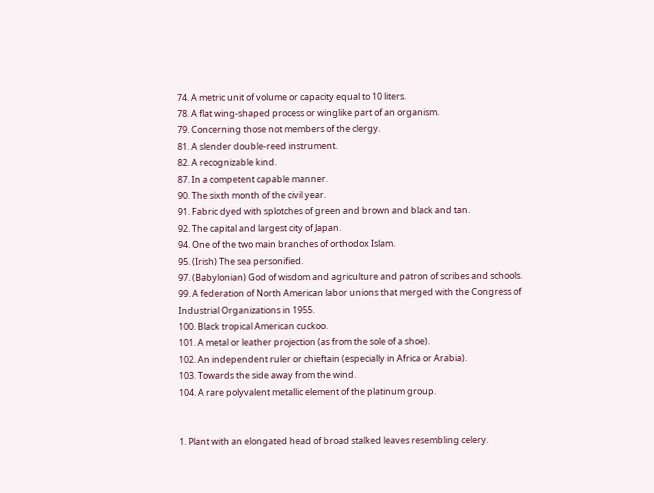74. A metric unit of volume or capacity equal to 10 liters.
78. A flat wing-shaped process or winglike part of an organism.
79. Concerning those not members of the clergy.
81. A slender double-reed instrument.
82. A recognizable kind.
87. In a competent capable manner.
90. The sixth month of the civil year.
91. Fabric dyed with splotches of green and brown and black and tan.
92. The capital and largest city of Japan.
94. One of the two main branches of orthodox Islam.
95. (Irish) The sea personified.
97. (Babylonian) God of wisdom and agriculture and patron of scribes and schools.
99. A federation of North American labor unions that merged with the Congress of Industrial Organizations in 1955.
100. Black tropical American cuckoo.
101. A metal or leather projection (as from the sole of a shoe).
102. An independent ruler or chieftain (especially in Africa or Arabia).
103. Towards the side away from the wind.
104. A rare polyvalent metallic element of the platinum group.


1. Plant with an elongated head of broad stalked leaves resembling celery.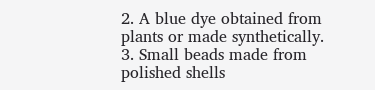2. A blue dye obtained from plants or made synthetically.
3. Small beads made from polished shells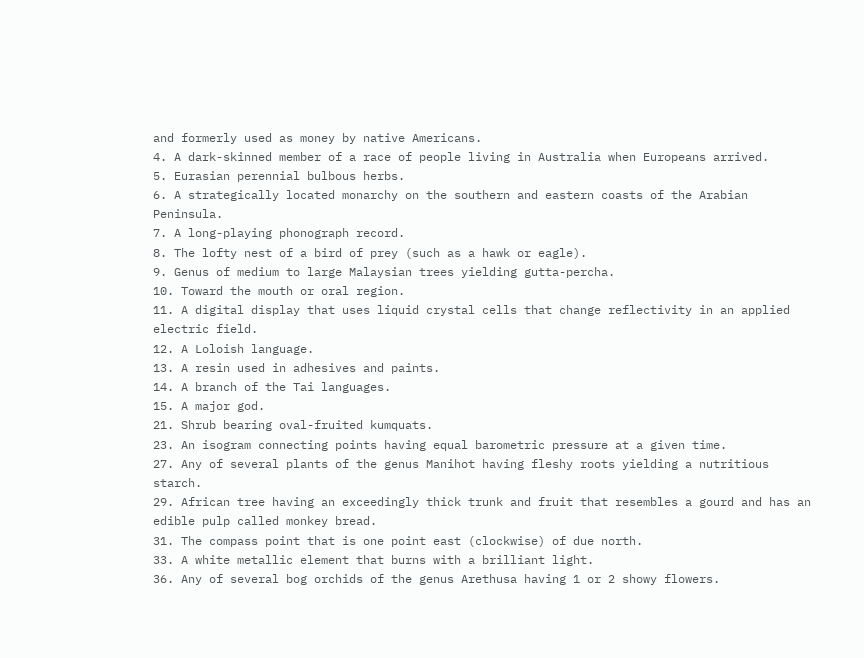and formerly used as money by native Americans.
4. A dark-skinned member of a race of people living in Australia when Europeans arrived.
5. Eurasian perennial bulbous herbs.
6. A strategically located monarchy on the southern and eastern coasts of the Arabian Peninsula.
7. A long-playing phonograph record.
8. The lofty nest of a bird of prey (such as a hawk or eagle).
9. Genus of medium to large Malaysian trees yielding gutta-percha.
10. Toward the mouth or oral region.
11. A digital display that uses liquid crystal cells that change reflectivity in an applied electric field.
12. A Loloish language.
13. A resin used in adhesives and paints.
14. A branch of the Tai languages.
15. A major god.
21. Shrub bearing oval-fruited kumquats.
23. An isogram connecting points having equal barometric pressure at a given time.
27. Any of several plants of the genus Manihot having fleshy roots yielding a nutritious starch.
29. African tree having an exceedingly thick trunk and fruit that resembles a gourd and has an edible pulp called monkey bread.
31. The compass point that is one point east (clockwise) of due north.
33. A white metallic element that burns with a brilliant light.
36. Any of several bog orchids of the genus Arethusa having 1 or 2 showy flowers.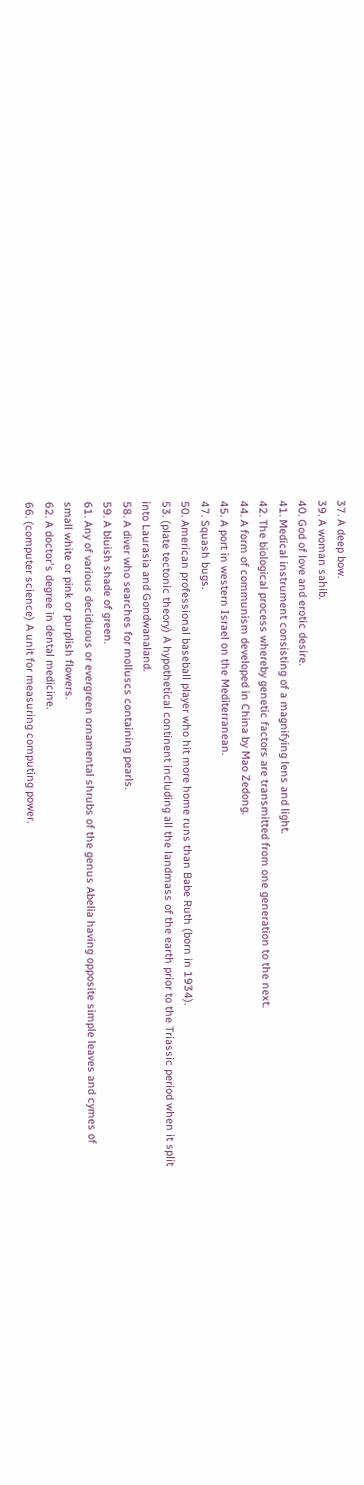37. A deep bow.
39. A woman sahib.
40. God of love and erotic desire.
41. Medical instrument consisting of a magnifying lens and light.
42. The biological process whereby genetic factors are transmitted from one generation to the next.
44. A form of communism developed in China by Mao Zedong.
45. A port in western Israel on the Mediterranean.
47. Squash bugs.
50. American professional baseball player who hit more home runs than Babe Ruth (born in 1934).
53. (plate tectonic theory) A hypothetical continent including all the landmass of the earth prior to the Triassic period when it split into Laurasia and Gondwanaland.
58. A diver who searches for molluscs containing pearls.
59. A bluish shade of green.
61. Any of various deciduous or evergreen ornamental shrubs of the genus Abelia having opposite simple leaves and cymes of small white or pink or purplish flowers.
62. A doctor's degree in dental medicine.
66. (computer science) A unit for measuring computing power.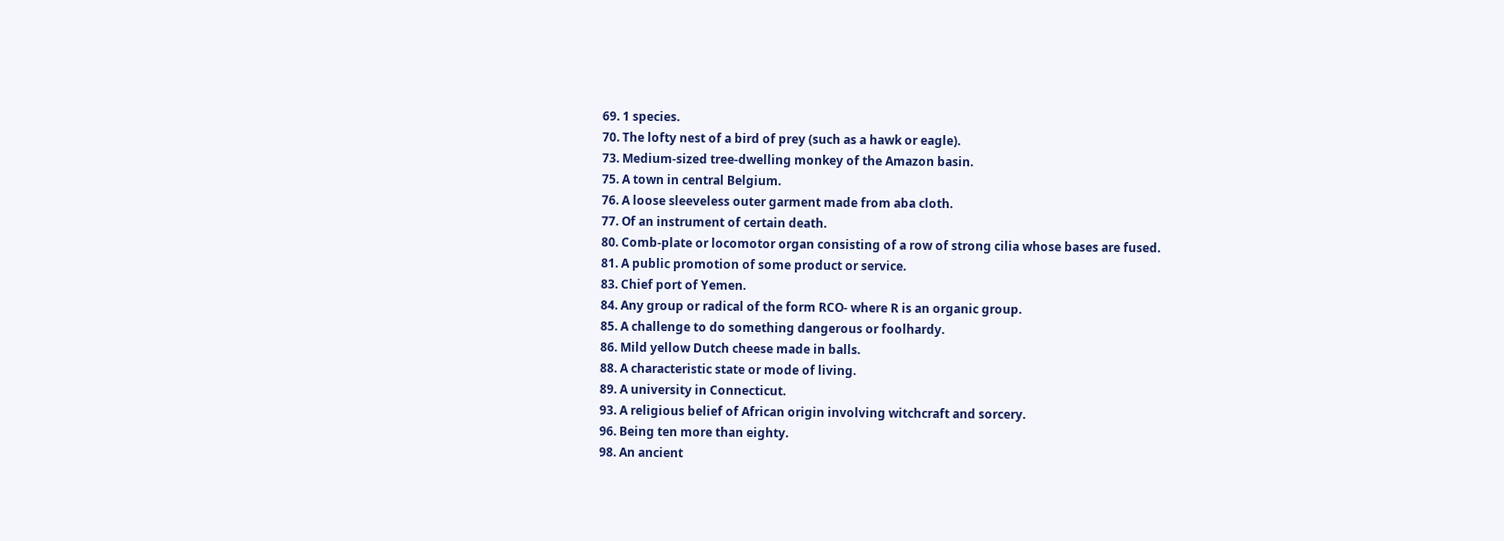69. 1 species.
70. The lofty nest of a bird of prey (such as a hawk or eagle).
73. Medium-sized tree-dwelling monkey of the Amazon basin.
75. A town in central Belgium.
76. A loose sleeveless outer garment made from aba cloth.
77. Of an instrument of certain death.
80. Comb-plate or locomotor organ consisting of a row of strong cilia whose bases are fused.
81. A public promotion of some product or service.
83. Chief port of Yemen.
84. Any group or radical of the form RCO- where R is an organic group.
85. A challenge to do something dangerous or foolhardy.
86. Mild yellow Dutch cheese made in balls.
88. A characteristic state or mode of living.
89. A university in Connecticut.
93. A religious belief of African origin involving witchcraft and sorcery.
96. Being ten more than eighty.
98. An ancient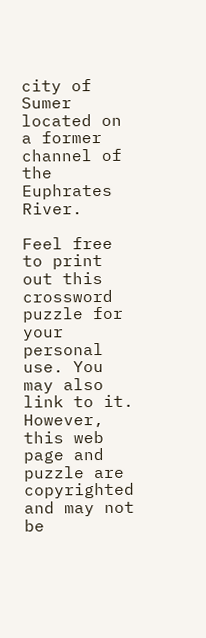city of Sumer located on a former channel of the Euphrates River.

Feel free to print out this crossword puzzle for your personal use. You may also link to it. However, this web page and puzzle are copyrighted and may not be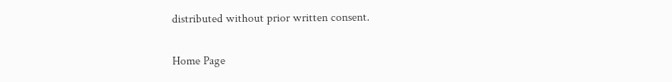distributed without prior written consent.

Home Page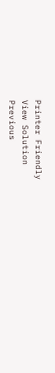Printer Friendly
View Solution
Previous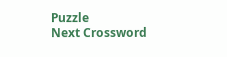Puzzle
Next Crossword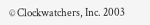© Clockwatchers, Inc. 2003